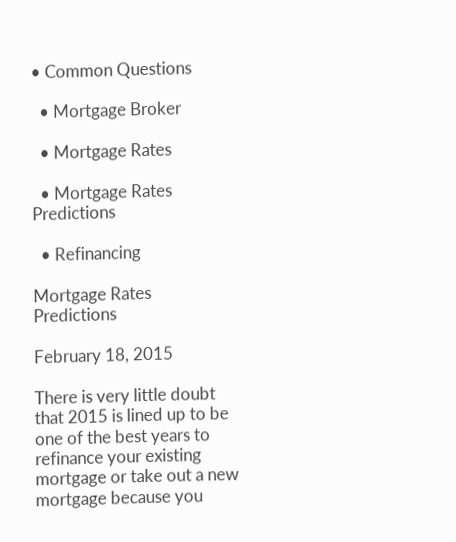• Common Questions

  • Mortgage Broker

  • Mortgage Rates

  • Mortgage Rates Predictions

  • Refinancing

Mortgage Rates Predictions

February 18, 2015

There is very little doubt that 2015 is lined up to be one of the best years to refinance your existing mortgage or take out a new mortgage because you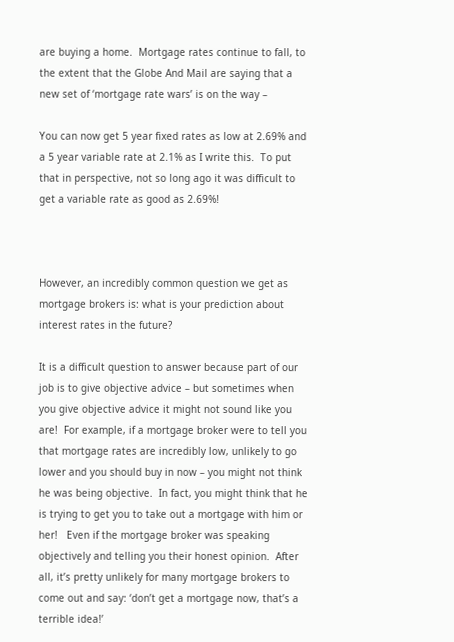are buying a home.  Mortgage rates continue to fall, to the extent that the Globe And Mail are saying that a new set of ‘mortgage rate wars’ is on the way –

You can now get 5 year fixed rates as low at 2.69% and a 5 year variable rate at 2.1% as I write this.  To put that in perspective, not so long ago it was difficult to get a variable rate as good as 2.69%!



However, an incredibly common question we get as mortgage brokers is: what is your prediction about interest rates in the future?

It is a difficult question to answer because part of our job is to give objective advice – but sometimes when you give objective advice it might not sound like you are!  For example, if a mortgage broker were to tell you that mortgage rates are incredibly low, unlikely to go lower and you should buy in now – you might not think he was being objective.  In fact, you might think that he is trying to get you to take out a mortgage with him or her!   Even if the mortgage broker was speaking objectively and telling you their honest opinion.  After all, it’s pretty unlikely for many mortgage brokers to come out and say: ‘don’t get a mortgage now, that’s a terrible idea!’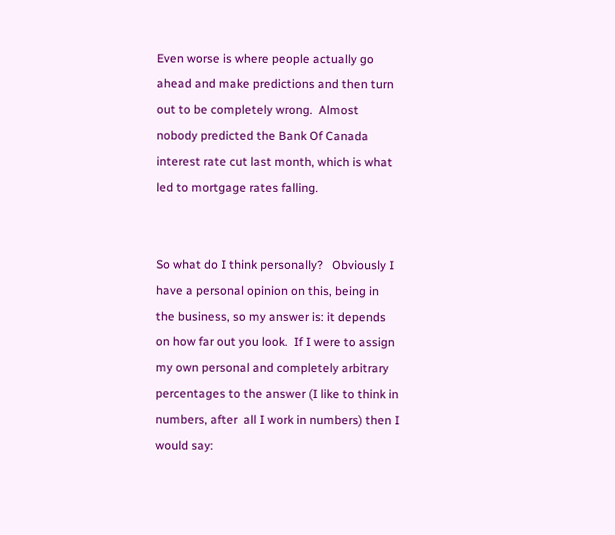Even worse is where people actually go ahead and make predictions and then turn out to be completely wrong.  Almost nobody predicted the Bank Of Canada interest rate cut last month, which is what led to mortgage rates falling.


So what do I think personally?   Obviously I have a personal opinion on this, being in the business, so my answer is: it depends on how far out you look.  If I were to assign my own personal and completely arbitrary percentages to the answer (I like to think in numbers, after  all I work in numbers) then I would say: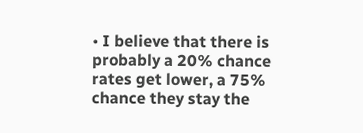• I believe that there is probably a 20% chance rates get lower, a 75% chance they stay the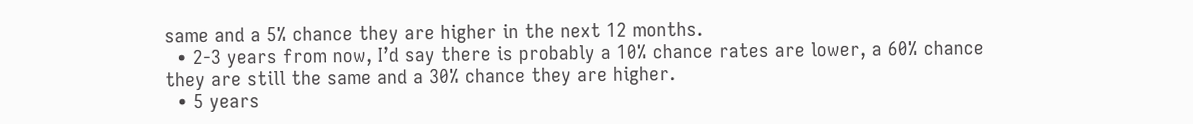same and a 5% chance they are higher in the next 12 months.
  • 2-3 years from now, I’d say there is probably a 10% chance rates are lower, a 60% chance they are still the same and a 30% chance they are higher.
  • 5 years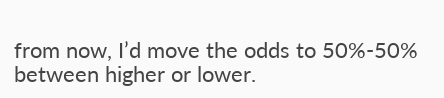from now, I’d move the odds to 50%-50% between higher or lower.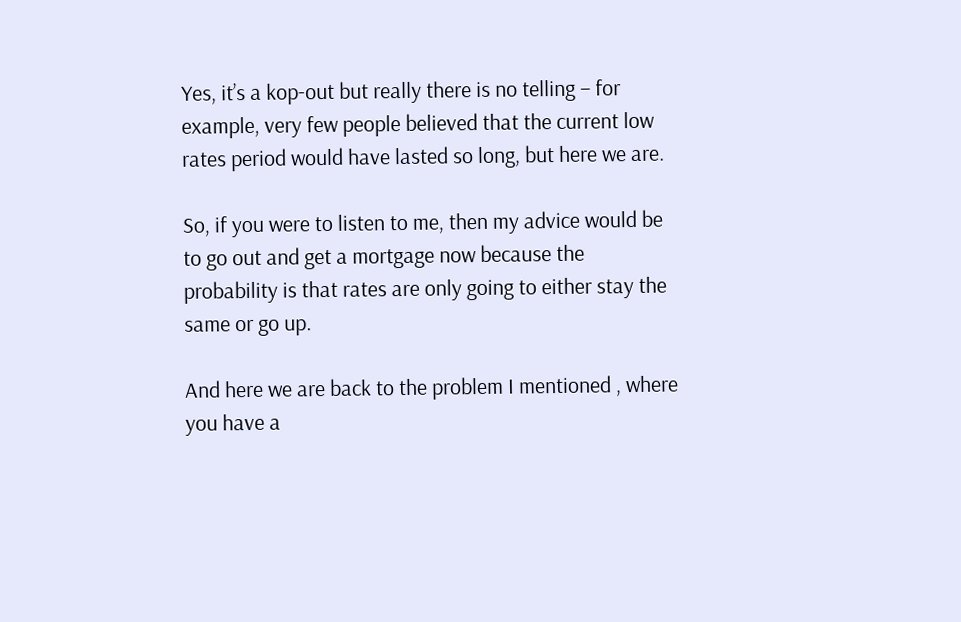Yes, it’s a kop-out but really there is no telling – for example, very few people believed that the current low rates period would have lasted so long, but here we are.

So, if you were to listen to me, then my advice would be to go out and get a mortgage now because the probability is that rates are only going to either stay the same or go up.

And here we are back to the problem I mentioned , where you have a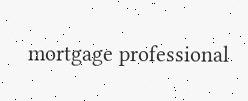mortgage professional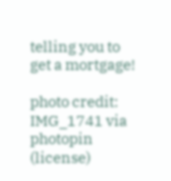telling you to get a mortgage!

photo credit: IMG_1741 via photopin (license)